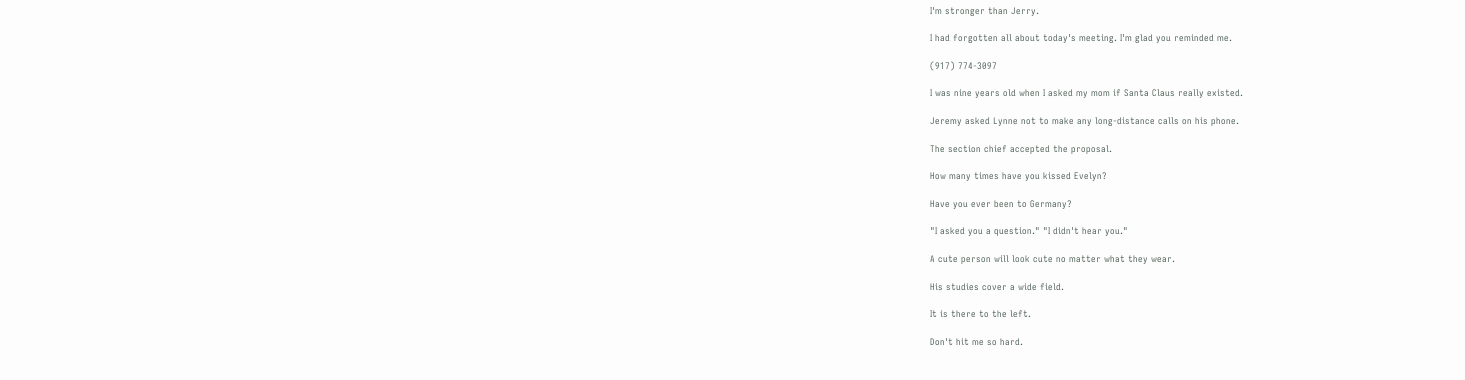I'm stronger than Jerry.

I had forgotten all about today's meeting. I'm glad you reminded me.

(917) 774-3097

I was nine years old when I asked my mom if Santa Claus really existed.

Jeremy asked Lynne not to make any long-distance calls on his phone.

The section chief accepted the proposal.

How many times have you kissed Evelyn?

Have you ever been to Germany?

"I asked you a question." "I didn't hear you."

A cute person will look cute no matter what they wear.

His studies cover a wide field.

It is there to the left.

Don't hit me so hard.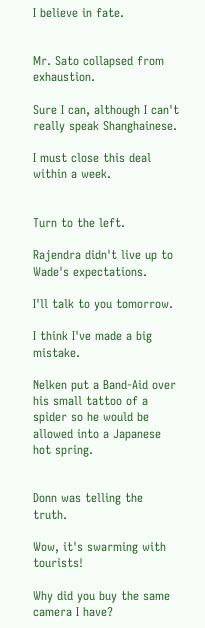I believe in fate.


Mr. Sato collapsed from exhaustion.

Sure I can, although I can't really speak Shanghainese.

I must close this deal within a week.


Turn to the left.

Rajendra didn't live up to Wade's expectations.

I'll talk to you tomorrow.

I think I've made a big mistake.

Nelken put a Band-Aid over his small tattoo of a spider so he would be allowed into a Japanese hot spring.


Donn was telling the truth.

Wow, it's swarming with tourists!

Why did you buy the same camera I have?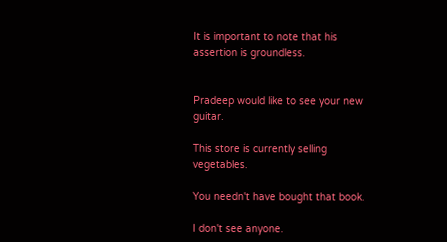It is important to note that his assertion is groundless.


Pradeep would like to see your new guitar.

This store is currently selling vegetables.

You needn't have bought that book.

I don't see anyone.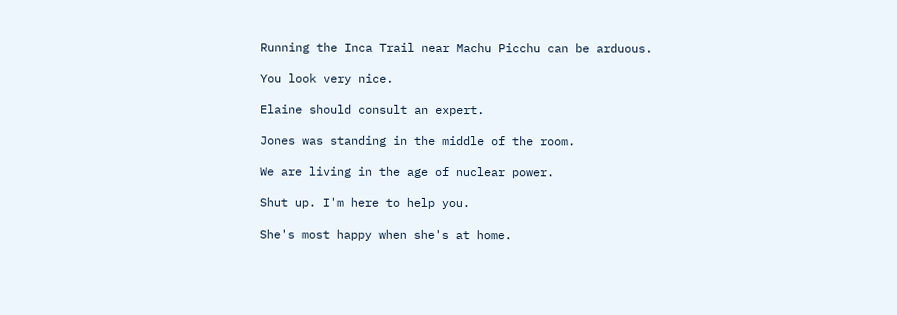Running the Inca Trail near Machu Picchu can be arduous.

You look very nice.

Elaine should consult an expert.

Jones was standing in the middle of the room.

We are living in the age of nuclear power.

Shut up. I'm here to help you.

She's most happy when she's at home.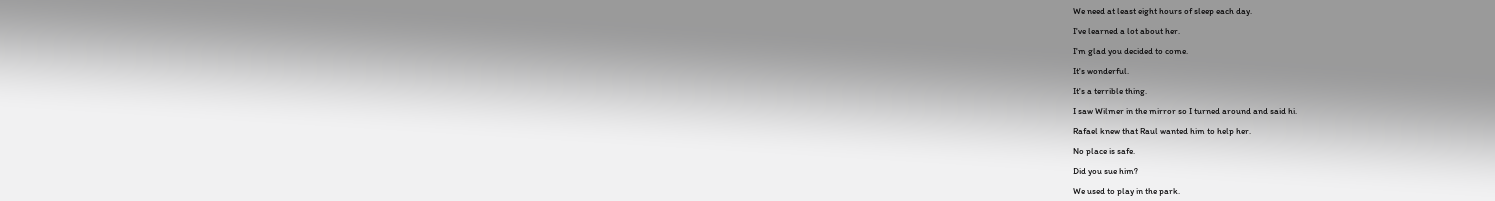We need at least eight hours of sleep each day.

I've learned a lot about her.

I'm glad you decided to come.

It's wonderful.

It's a terrible thing.

I saw Wilmer in the mirror so I turned around and said hi.

Rafael knew that Raul wanted him to help her.

No place is safe.

Did you sue him?

We used to play in the park.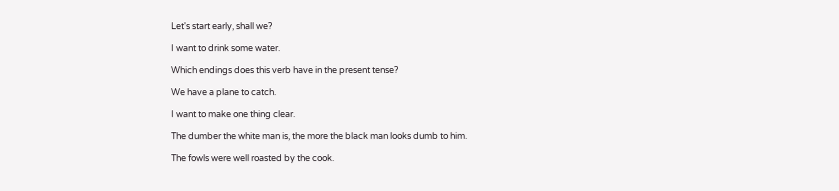Let's start early, shall we?

I want to drink some water.

Which endings does this verb have in the present tense?

We have a plane to catch.

I want to make one thing clear.

The dumber the white man is, the more the black man looks dumb to him.

The fowls were well roasted by the cook.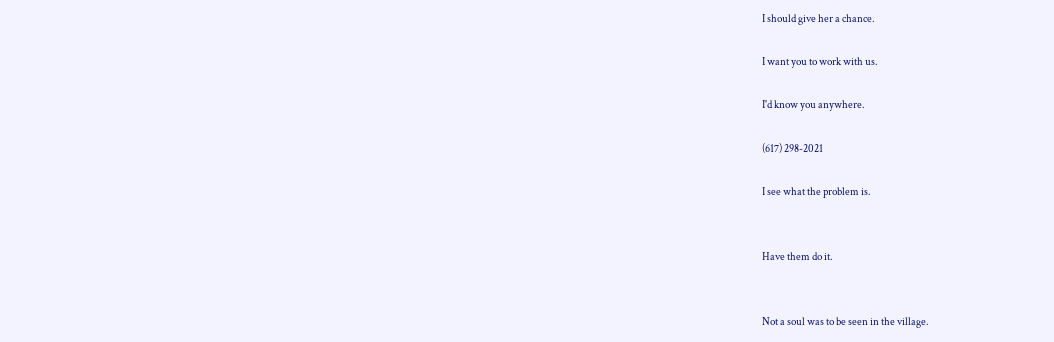I should give her a chance.

I want you to work with us.

I'd know you anywhere.

(617) 298-2021

I see what the problem is.


Have them do it.


Not a soul was to be seen in the village.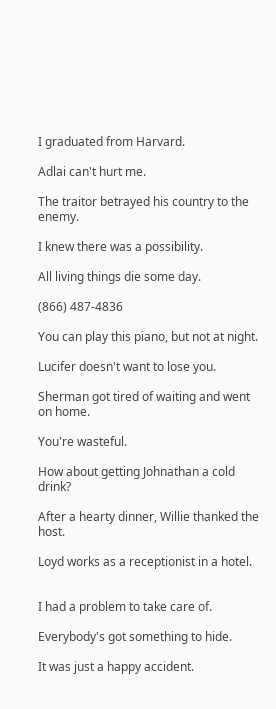I graduated from Harvard.

Adlai can't hurt me.

The traitor betrayed his country to the enemy.

I knew there was a possibility.

All living things die some day.

(866) 487-4836

You can play this piano, but not at night.

Lucifer doesn't want to lose you.

Sherman got tired of waiting and went on home.

You're wasteful.

How about getting Johnathan a cold drink?

After a hearty dinner, Willie thanked the host.

Loyd works as a receptionist in a hotel.


I had a problem to take care of.

Everybody's got something to hide.

It was just a happy accident.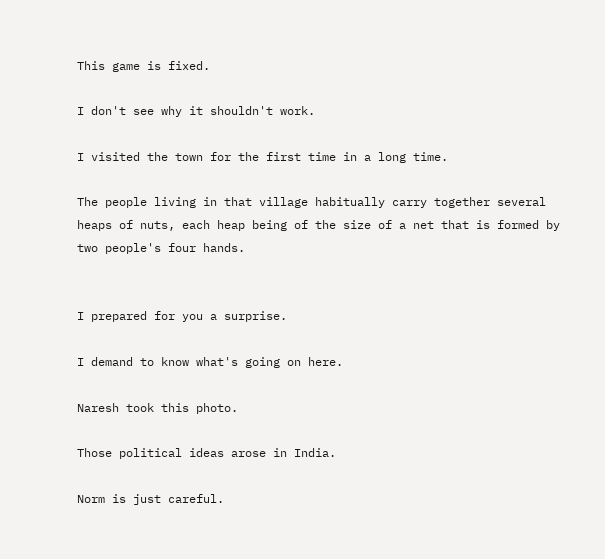This game is fixed.

I don't see why it shouldn't work.

I visited the town for the first time in a long time.

The people living in that village habitually carry together several heaps of nuts, each heap being of the size of a net that is formed by two people's four hands.


I prepared for you a surprise.

I demand to know what's going on here.

Naresh took this photo.

Those political ideas arose in India.

Norm is just careful.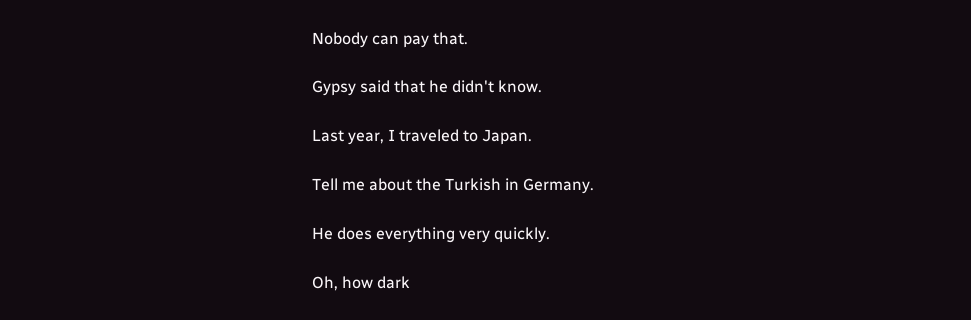Nobody can pay that.

Gypsy said that he didn't know.

Last year, I traveled to Japan.

Tell me about the Turkish in Germany.

He does everything very quickly.

Oh, how dark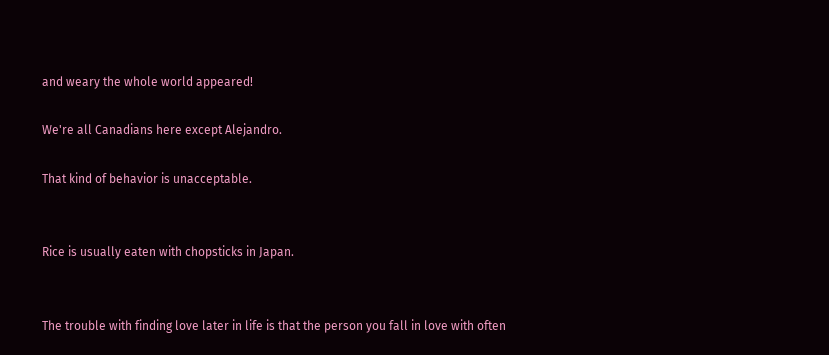and weary the whole world appeared!

We're all Canadians here except Alejandro.

That kind of behavior is unacceptable.


Rice is usually eaten with chopsticks in Japan.


The trouble with finding love later in life is that the person you fall in love with often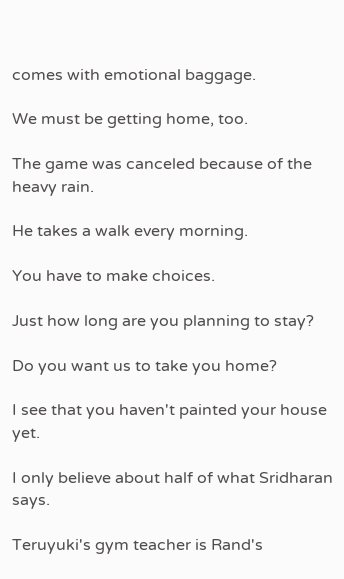comes with emotional baggage.

We must be getting home, too.

The game was canceled because of the heavy rain.

He takes a walk every morning.

You have to make choices.

Just how long are you planning to stay?

Do you want us to take you home?

I see that you haven't painted your house yet.

I only believe about half of what Sridharan says.

Teruyuki's gym teacher is Rand's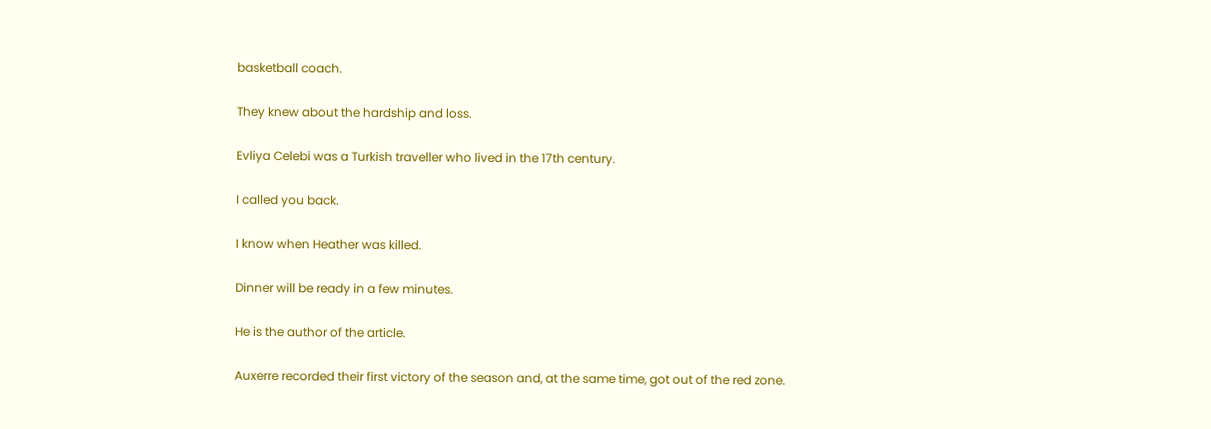basketball coach.

They knew about the hardship and loss.

Evliya Celebi was a Turkish traveller who lived in the 17th century.

I called you back.

I know when Heather was killed.

Dinner will be ready in a few minutes.

He is the author of the article.

Auxerre recorded their first victory of the season and, at the same time, got out of the red zone.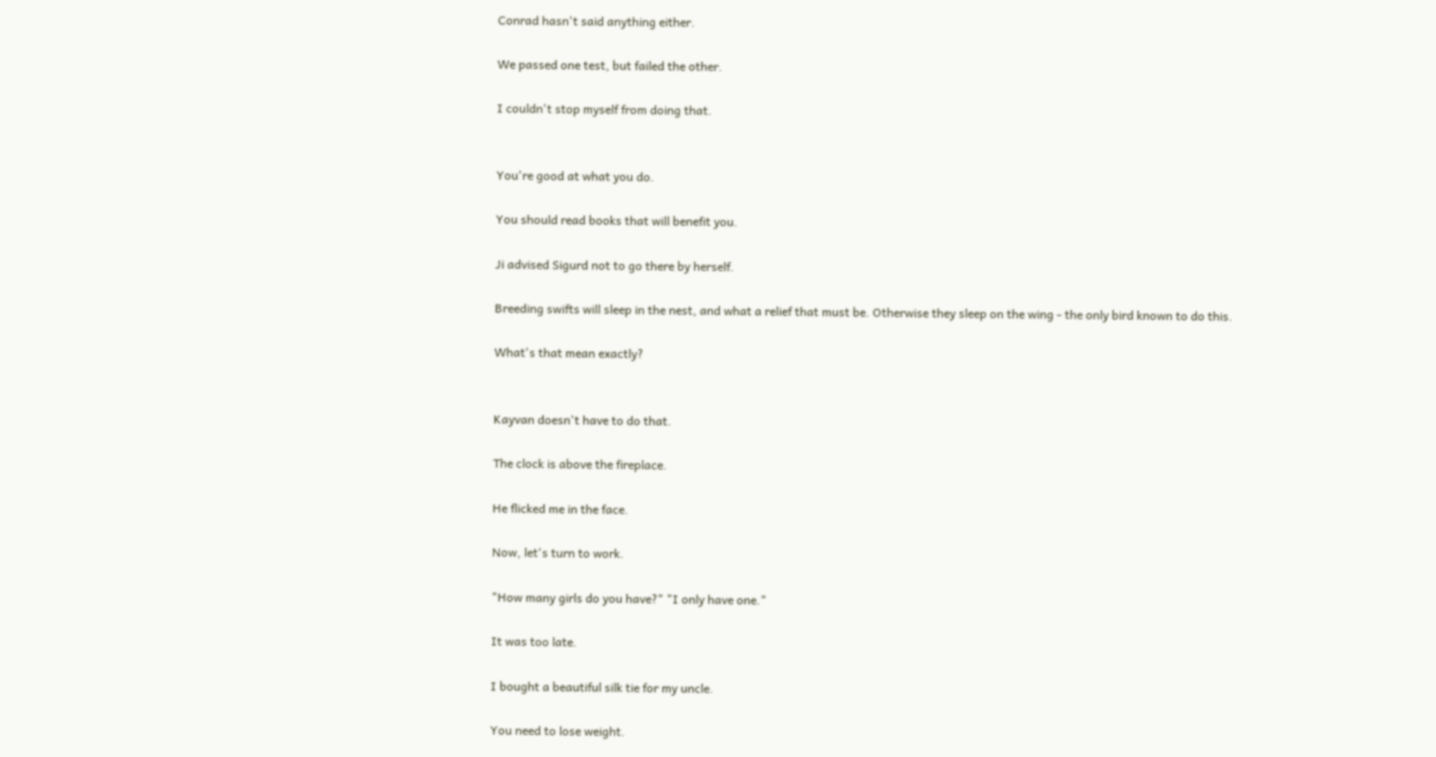Conrad hasn't said anything either.

We passed one test, but failed the other.

I couldn't stop myself from doing that.


You're good at what you do.

You should read books that will benefit you.

Ji advised Sigurd not to go there by herself.

Breeding swifts will sleep in the nest, and what a relief that must be. Otherwise they sleep on the wing - the only bird known to do this.

What's that mean exactly?


Kayvan doesn't have to do that.

The clock is above the fireplace.

He flicked me in the face.

Now, let's turn to work.

"How many girls do you have?" "I only have one."

It was too late.

I bought a beautiful silk tie for my uncle.

You need to lose weight.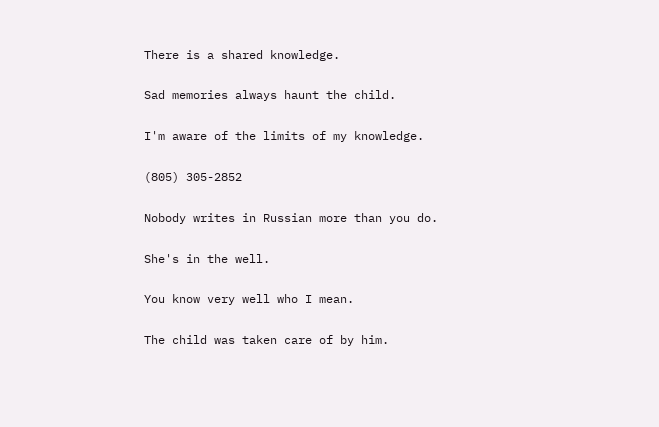There is a shared knowledge.

Sad memories always haunt the child.

I'm aware of the limits of my knowledge.

(805) 305-2852

Nobody writes in Russian more than you do.

She's in the well.

You know very well who I mean.

The child was taken care of by him.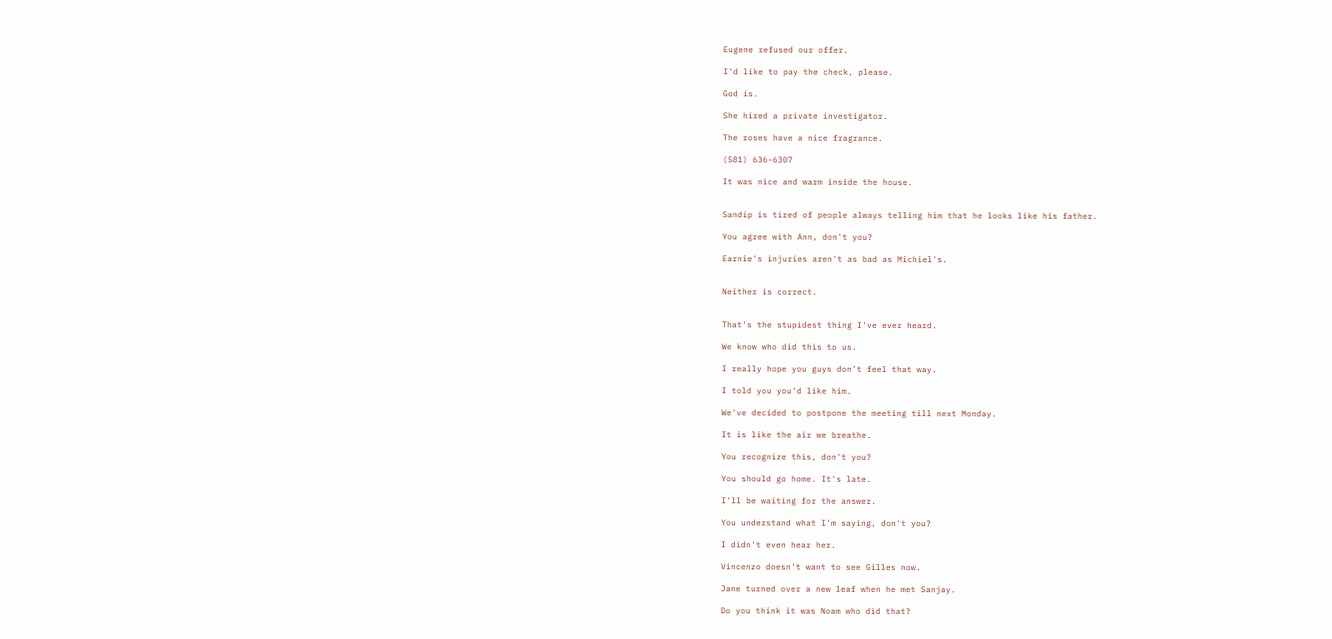Eugene refused our offer.

I'd like to pay the check, please.

God is.

She hired a private investigator.

The roses have a nice fragrance.

(581) 636-6307

It was nice and warm inside the house.


Sandip is tired of people always telling him that he looks like his father.

You agree with Ann, don't you?

Earnie's injuries aren't as bad as Michiel's.


Neither is correct.


That's the stupidest thing I've ever heard.

We know who did this to us.

I really hope you guys don't feel that way.

I told you you'd like him.

We've decided to postpone the meeting till next Monday.

It is like the air we breathe.

You recognize this, don't you?

You should go home. It's late.

I'll be waiting for the answer.

You understand what I'm saying, don't you?

I didn't even hear her.

Vincenzo doesn't want to see Gilles now.

Jane turned over a new leaf when he met Sanjay.

Do you think it was Noam who did that?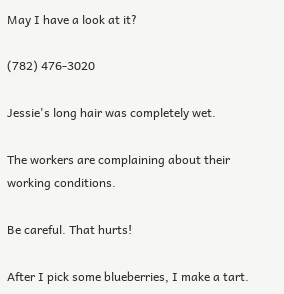May I have a look at it?

(782) 476-3020

Jessie's long hair was completely wet.

The workers are complaining about their working conditions.

Be careful. That hurts!

After I pick some blueberries, I make a tart.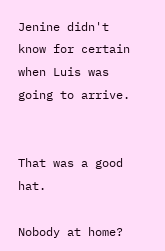Jenine didn't know for certain when Luis was going to arrive.


That was a good hat.

Nobody at home?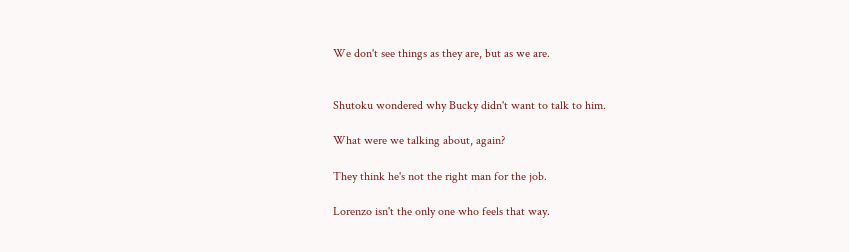We don't see things as they are, but as we are.


Shutoku wondered why Bucky didn't want to talk to him.

What were we talking about, again?

They think he's not the right man for the job.

Lorenzo isn't the only one who feels that way.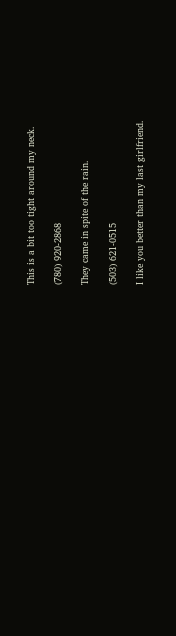This is a bit too tight around my neck.

(780) 920-2868

They came in spite of the rain.

(503) 621-0515

I like you better than my last girlfriend.